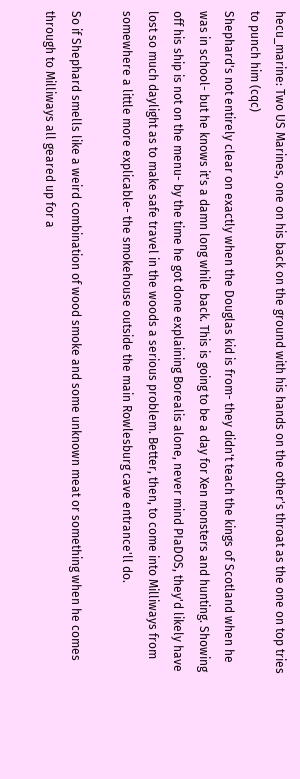hecu_marine: Two US Marines, one on his back on the ground with his hands on the other's throat as the one on top tries to punch him (cqc)
Shephard's not entirely clear on exactly when the Douglas kid is from- they didn't teach the kings of Scotland when he was in school- but he knows it's a damn long while back. This is going to be a day for Xen monsters and hunting. Showing off his ship is not on the menu- by the time he got done explaining Borealis alone, never mind PIaDOS, they'd likely have lost so much daylight as to make safe travel in the woods a serious problem. Better, then, to come into Milliways from somewhere a little more explicable- the smokehouse outside the main Rowlesburg cave entrance'll do.

So if Shephard smells like a weird combination of wood smoke and some unknown meat or something when he comes through to Milliways all geared up for a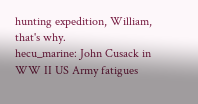hunting expedition, William, that's why.
hecu_marine: John Cusack in WW II US Army fatigues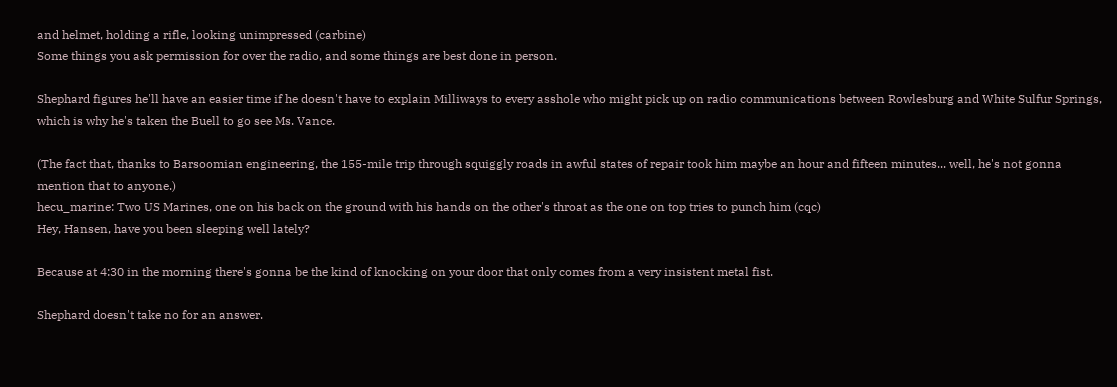and helmet, holding a rifle, looking unimpressed (carbine)
Some things you ask permission for over the radio, and some things are best done in person.

Shephard figures he'll have an easier time if he doesn't have to explain Milliways to every asshole who might pick up on radio communications between Rowlesburg and White Sulfur Springs, which is why he's taken the Buell to go see Ms. Vance.

(The fact that, thanks to Barsoomian engineering, the 155-mile trip through squiggly roads in awful states of repair took him maybe an hour and fifteen minutes... well, he's not gonna mention that to anyone.)
hecu_marine: Two US Marines, one on his back on the ground with his hands on the other's throat as the one on top tries to punch him (cqc)
Hey, Hansen, have you been sleeping well lately?

Because at 4:30 in the morning there's gonna be the kind of knocking on your door that only comes from a very insistent metal fist.

Shephard doesn't take no for an answer.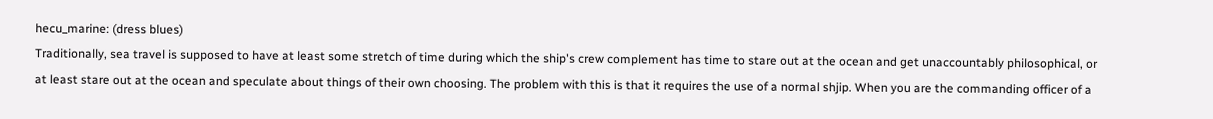hecu_marine: (dress blues)
Traditionally, sea travel is supposed to have at least some stretch of time during which the ship's crew complement has time to stare out at the ocean and get unaccountably philosophical, or at least stare out at the ocean and speculate about things of their own choosing. The problem with this is that it requires the use of a normal shjip. When you are the commanding officer of a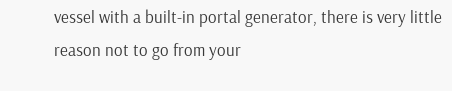vessel with a built-in portal generator, there is very little reason not to go from your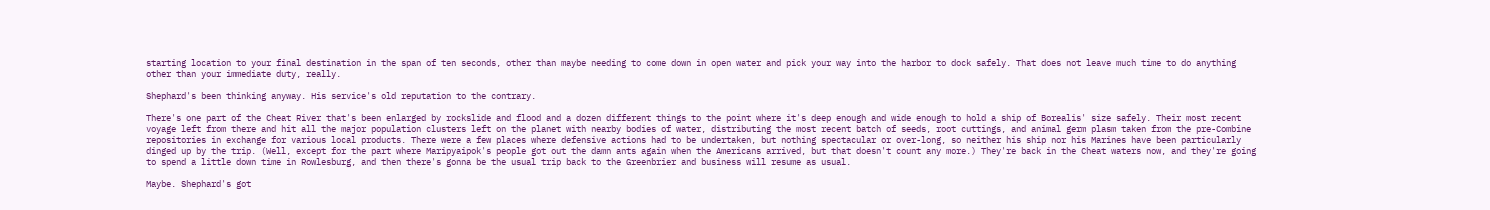starting location to your final destination in the span of ten seconds, other than maybe needing to come down in open water and pick your way into the harbor to dock safely. That does not leave much time to do anything other than your immediate duty, really.

Shephard's been thinking anyway. His service's old reputation to the contrary.

There's one part of the Cheat River that's been enlarged by rockslide and flood and a dozen different things to the point where it's deep enough and wide enough to hold a ship of Borealis' size safely. Their most recent voyage left from there and hit all the major population clusters left on the planet with nearby bodies of water, distributing the most recent batch of seeds, root cuttings, and animal germ plasm taken from the pre-Combine repositories in exchange for various local products. There were a few places where defensive actions had to be undertaken, but nothing spectacular or over-long, so neither his ship nor his Marines have been particularly dinged up by the trip. (Well, except for the part where Maripyaipok's people got out the damn ants again when the Americans arrived, but that doesn't count any more.) They're back in the Cheat waters now, and they're going to spend a little down time in Rowlesburg, and then there's gonna be the usual trip back to the Greenbrier and business will resume as usual.

Maybe. Shephard's got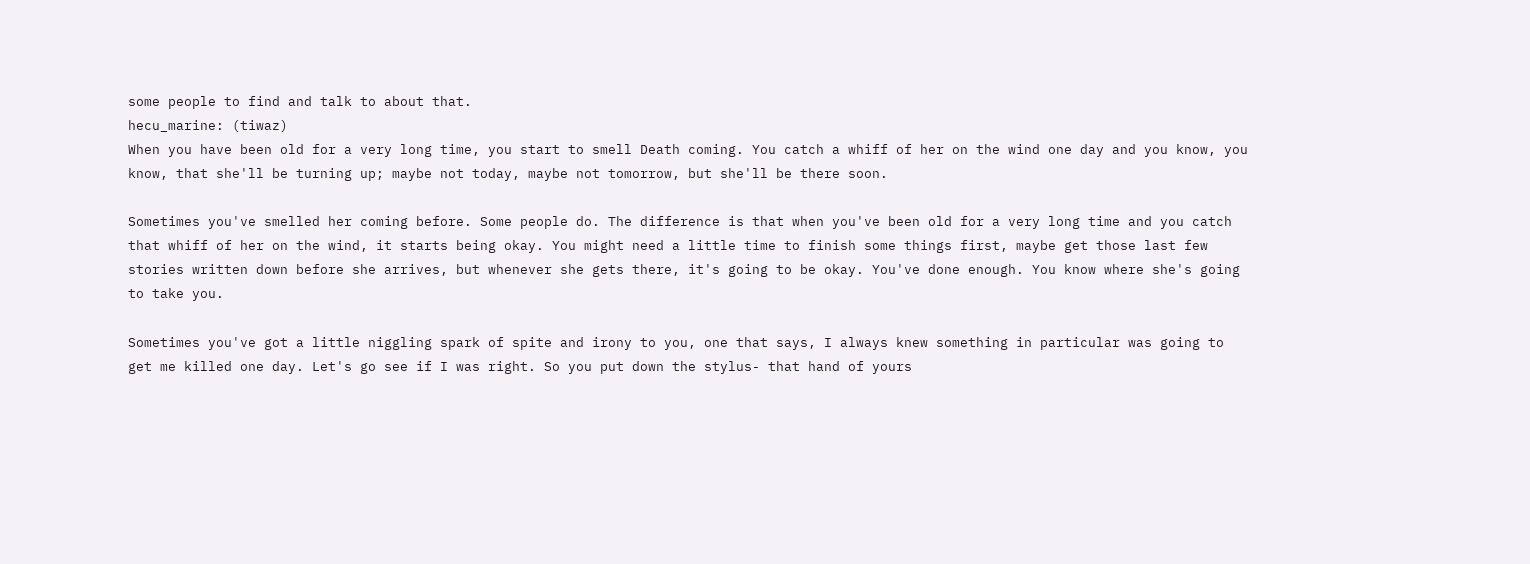some people to find and talk to about that.
hecu_marine: (tiwaz)
When you have been old for a very long time, you start to smell Death coming. You catch a whiff of her on the wind one day and you know, you know, that she'll be turning up; maybe not today, maybe not tomorrow, but she'll be there soon.

Sometimes you've smelled her coming before. Some people do. The difference is that when you've been old for a very long time and you catch that whiff of her on the wind, it starts being okay. You might need a little time to finish some things first, maybe get those last few stories written down before she arrives, but whenever she gets there, it's going to be okay. You've done enough. You know where she's going to take you.

Sometimes you've got a little niggling spark of spite and irony to you, one that says, I always knew something in particular was going to get me killed one day. Let's go see if I was right. So you put down the stylus- that hand of yours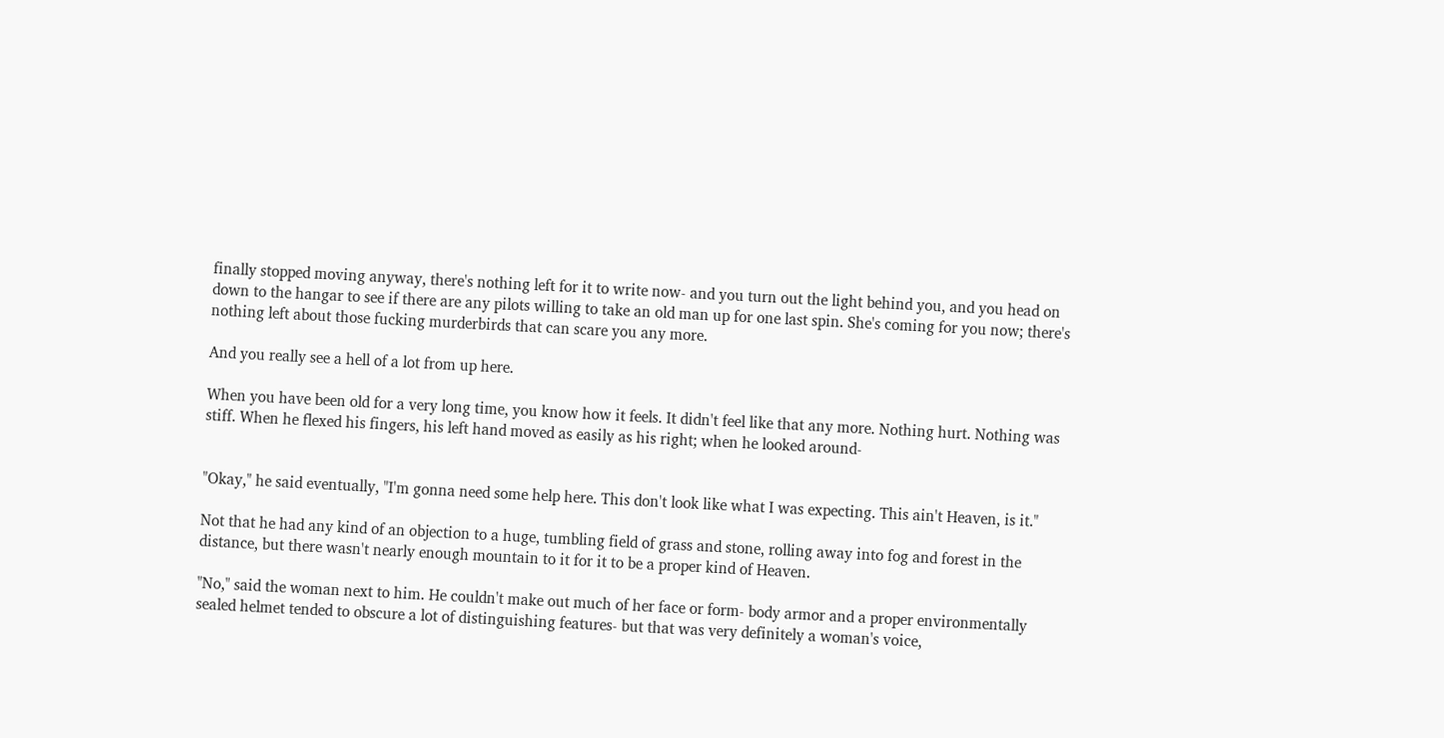finally stopped moving anyway, there's nothing left for it to write now- and you turn out the light behind you, and you head on down to the hangar to see if there are any pilots willing to take an old man up for one last spin. She's coming for you now; there's nothing left about those fucking murderbirds that can scare you any more.

And you really see a hell of a lot from up here.

When you have been old for a very long time, you know how it feels. It didn't feel like that any more. Nothing hurt. Nothing was stiff. When he flexed his fingers, his left hand moved as easily as his right; when he looked around-


"Okay," he said eventually, "I'm gonna need some help here. This don't look like what I was expecting. This ain't Heaven, is it."

Not that he had any kind of an objection to a huge, tumbling field of grass and stone, rolling away into fog and forest in the distance, but there wasn't nearly enough mountain to it for it to be a proper kind of Heaven.

"No," said the woman next to him. He couldn't make out much of her face or form- body armor and a proper environmentally sealed helmet tended to obscure a lot of distinguishing features- but that was very definitely a woman's voice,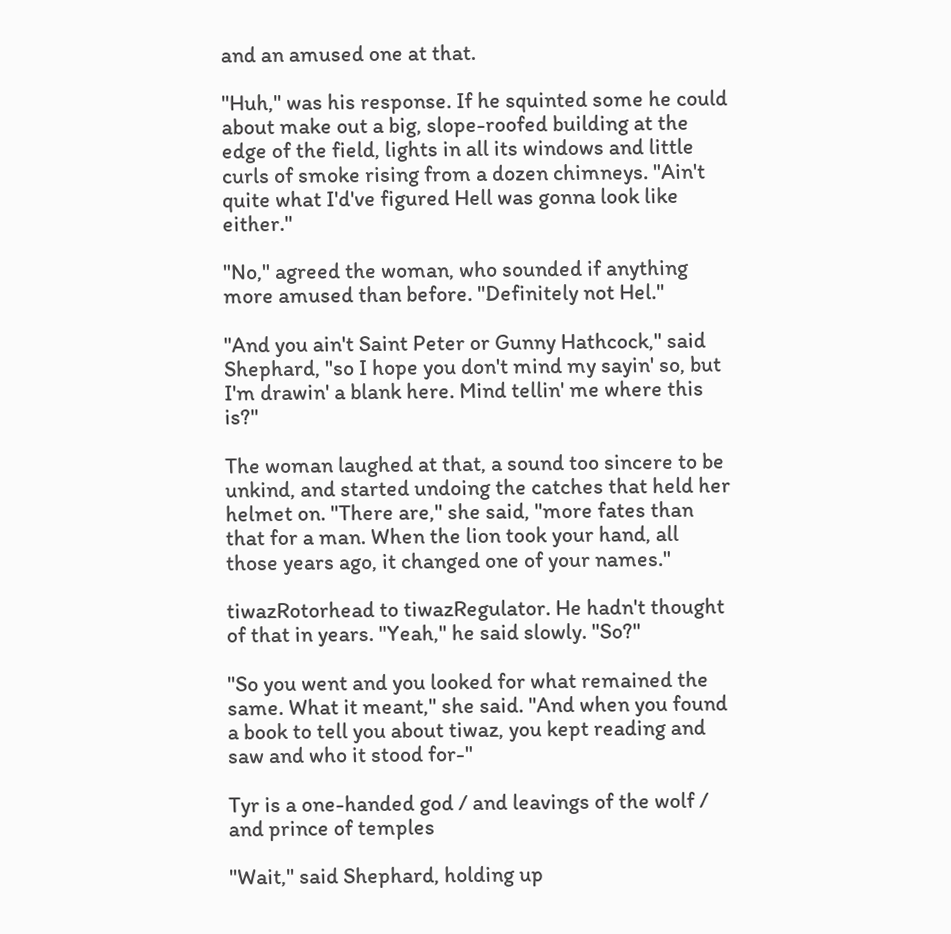and an amused one at that.

"Huh," was his response. If he squinted some he could about make out a big, slope-roofed building at the edge of the field, lights in all its windows and little curls of smoke rising from a dozen chimneys. "Ain't quite what I'd've figured Hell was gonna look like either."

"No," agreed the woman, who sounded if anything more amused than before. "Definitely not Hel."

"And you ain't Saint Peter or Gunny Hathcock," said Shephard, "so I hope you don't mind my sayin' so, but I'm drawin' a blank here. Mind tellin' me where this is?"

The woman laughed at that, a sound too sincere to be unkind, and started undoing the catches that held her helmet on. "There are," she said, "more fates than that for a man. When the lion took your hand, all those years ago, it changed one of your names."

tiwazRotorhead to tiwazRegulator. He hadn't thought of that in years. "Yeah," he said slowly. "So?"

"So you went and you looked for what remained the same. What it meant," she said. "And when you found a book to tell you about tiwaz, you kept reading and saw and who it stood for-"

Tyr is a one-handed god / and leavings of the wolf / and prince of temples

"Wait," said Shephard, holding up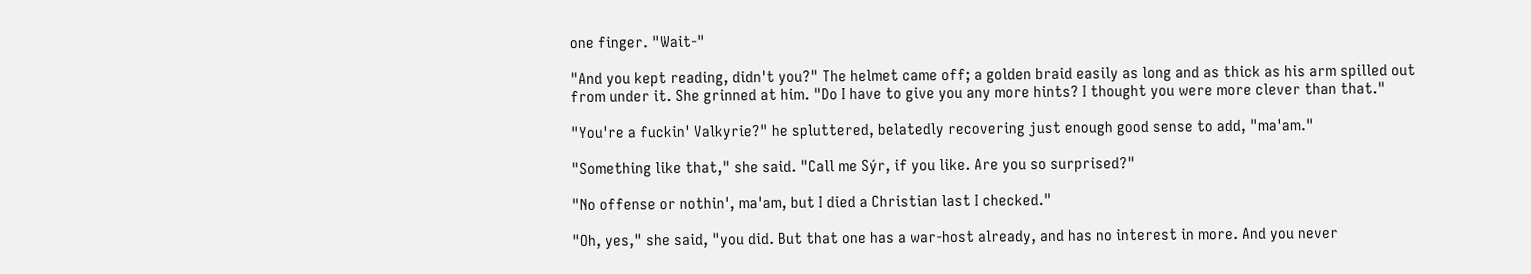one finger. "Wait-"

"And you kept reading, didn't you?" The helmet came off; a golden braid easily as long and as thick as his arm spilled out from under it. She grinned at him. "Do I have to give you any more hints? I thought you were more clever than that."

"You're a fuckin' Valkyrie?" he spluttered, belatedly recovering just enough good sense to add, "ma'am."

"Something like that," she said. "Call me Sýr, if you like. Are you so surprised?"

"No offense or nothin', ma'am, but I died a Christian last I checked."

"Oh, yes," she said, "you did. But that one has a war-host already, and has no interest in more. And you never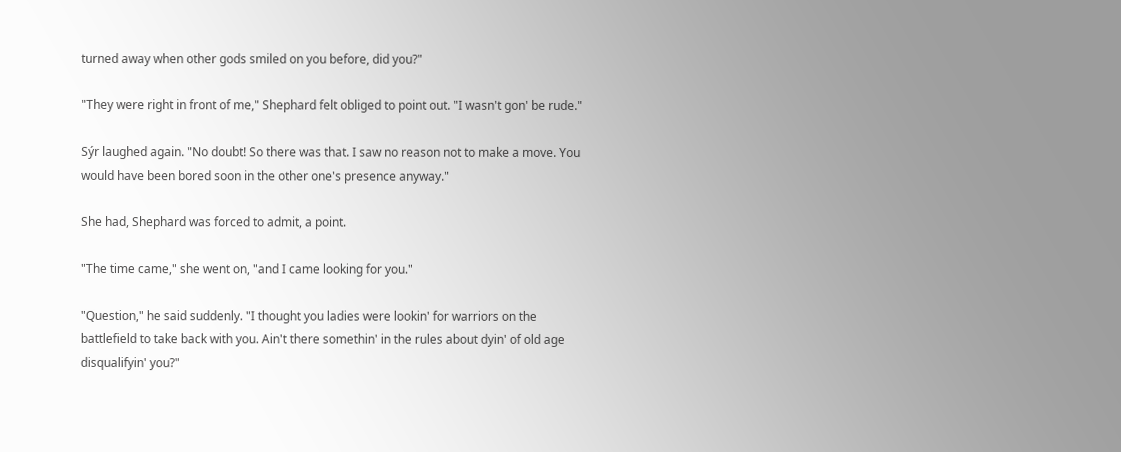turned away when other gods smiled on you before, did you?"

"They were right in front of me," Shephard felt obliged to point out. "I wasn't gon' be rude."

Sýr laughed again. "No doubt! So there was that. I saw no reason not to make a move. You would have been bored soon in the other one's presence anyway."

She had, Shephard was forced to admit, a point.

"The time came," she went on, "and I came looking for you."

"Question," he said suddenly. "I thought you ladies were lookin' for warriors on the battlefield to take back with you. Ain't there somethin' in the rules about dyin' of old age disqualifyin' you?"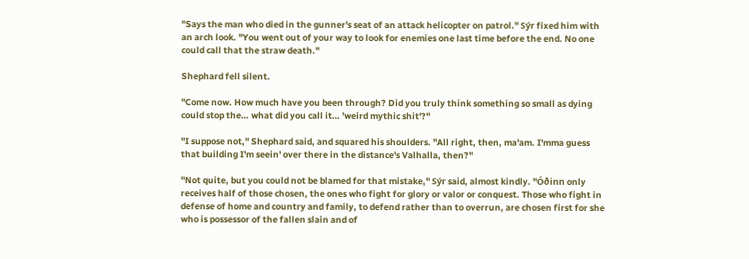"Says the man who died in the gunner's seat of an attack helicopter on patrol." Sýr fixed him with an arch look. "You went out of your way to look for enemies one last time before the end. No one could call that the straw death."

Shephard fell silent.

"Come now. How much have you been through? Did you truly think something so small as dying could stop the… what did you call it… 'weird mythic shit'?"

"I suppose not," Shephard said, and squared his shoulders. "All right, then, ma'am. I'mma guess that building I'm seein' over there in the distance's Valhalla, then?"

"Not quite, but you could not be blamed for that mistake," Sýr said, almost kindly. "Óðinn only receives half of those chosen, the ones who fight for glory or valor or conquest. Those who fight in defense of home and country and family, to defend rather than to overrun, are chosen first for she who is possessor of the fallen slain and of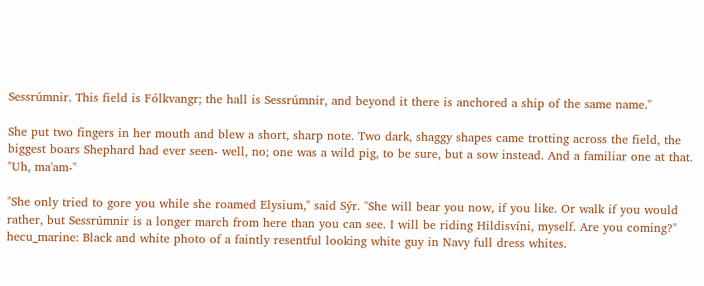Sessrúmnir. This field is Fólkvangr; the hall is Sessrúmnir, and beyond it there is anchored a ship of the same name."

She put two fingers in her mouth and blew a short, sharp note. Two dark, shaggy shapes came trotting across the field, the biggest boars Shephard had ever seen- well, no; one was a wild pig, to be sure, but a sow instead. And a familiar one at that. "Uh, ma'am-"

"She only tried to gore you while she roamed Elysium," said Sýr. "She will bear you now, if you like. Or walk if you would rather, but Sessrúmnir is a longer march from here than you can see. I will be riding Hildisvíni, myself. Are you coming?"
hecu_marine: Black and white photo of a faintly resentful looking white guy in Navy full dress whites.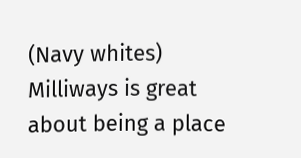(Navy whites)
Milliways is great about being a place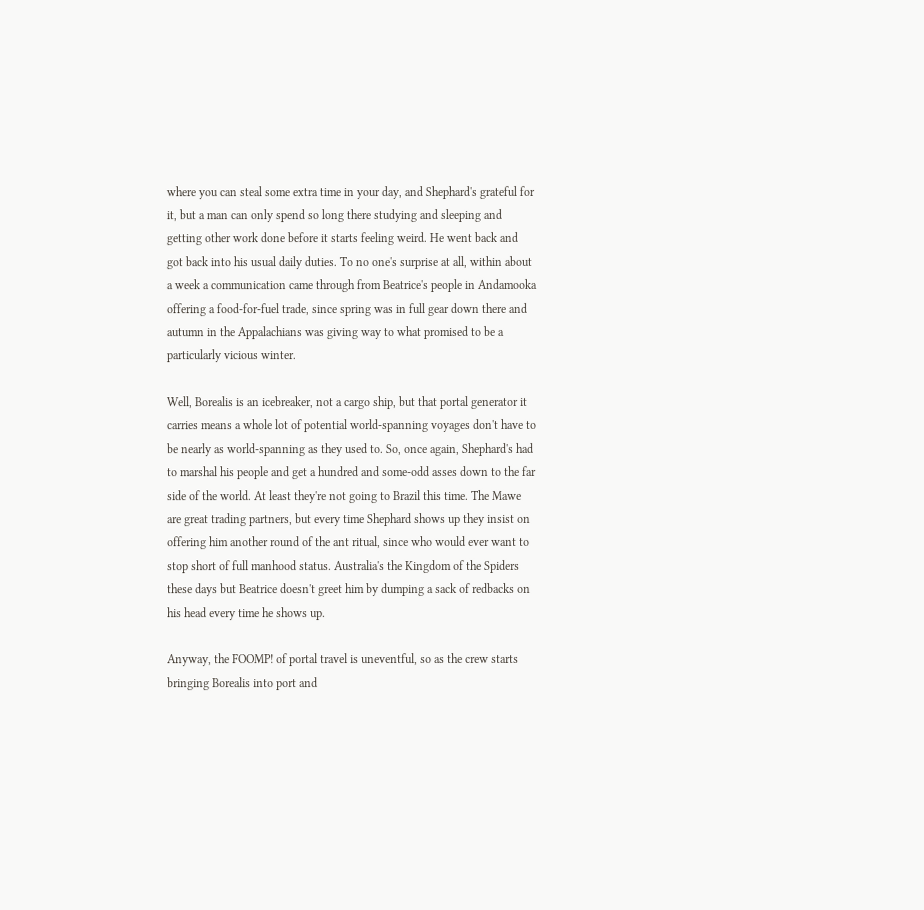where you can steal some extra time in your day, and Shephard's grateful for it, but a man can only spend so long there studying and sleeping and getting other work done before it starts feeling weird. He went back and got back into his usual daily duties. To no one's surprise at all, within about a week a communication came through from Beatrice's people in Andamooka offering a food-for-fuel trade, since spring was in full gear down there and autumn in the Appalachians was giving way to what promised to be a particularly vicious winter.

Well, Borealis is an icebreaker, not a cargo ship, but that portal generator it carries means a whole lot of potential world-spanning voyages don't have to be nearly as world-spanning as they used to. So, once again, Shephard's had to marshal his people and get a hundred and some-odd asses down to the far side of the world. At least they're not going to Brazil this time. The Mawe are great trading partners, but every time Shephard shows up they insist on offering him another round of the ant ritual, since who would ever want to stop short of full manhood status. Australia's the Kingdom of the Spiders these days but Beatrice doesn't greet him by dumping a sack of redbacks on his head every time he shows up.

Anyway, the FOOMP! of portal travel is uneventful, so as the crew starts bringing Borealis into port and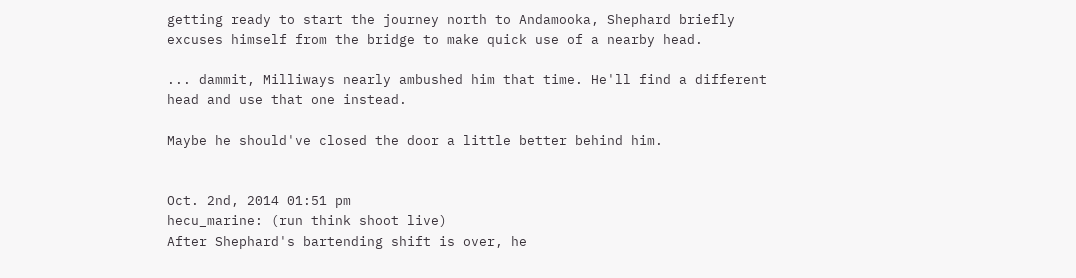getting ready to start the journey north to Andamooka, Shephard briefly excuses himself from the bridge to make quick use of a nearby head.

... dammit, Milliways nearly ambushed him that time. He'll find a different head and use that one instead.

Maybe he should've closed the door a little better behind him.


Oct. 2nd, 2014 01:51 pm
hecu_marine: (run think shoot live)
After Shephard's bartending shift is over, he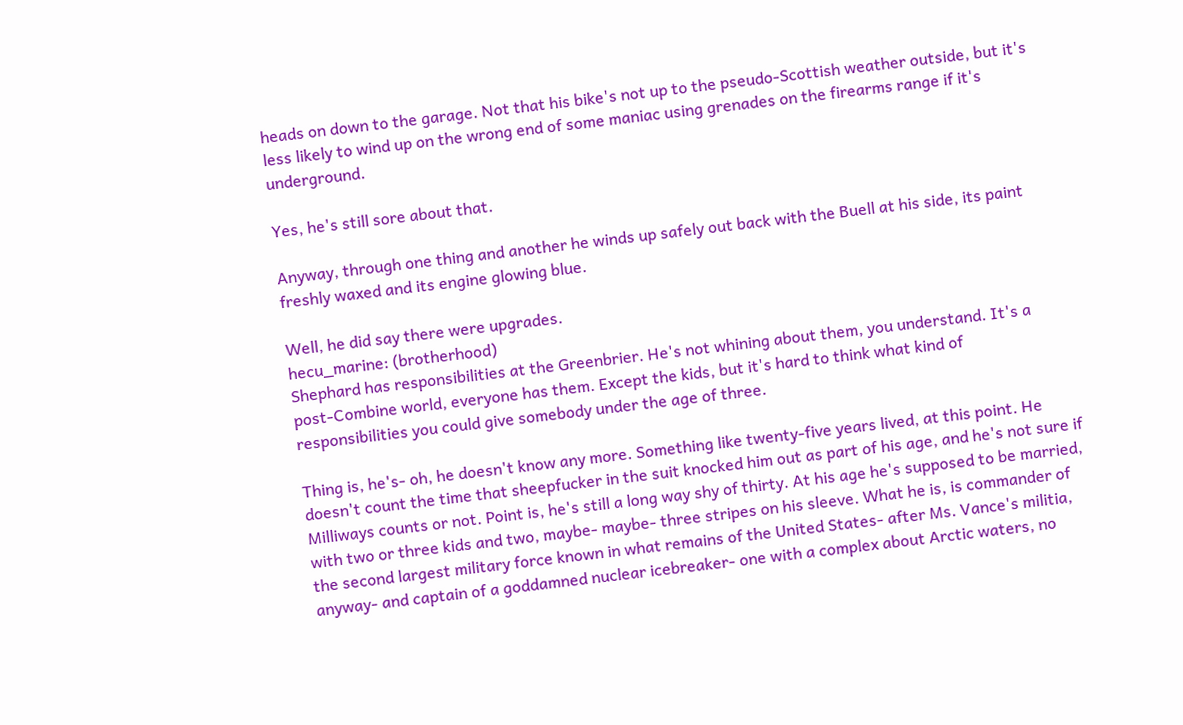heads on down to the garage. Not that his bike's not up to the pseudo-Scottish weather outside, but it's less likely to wind up on the wrong end of some maniac using grenades on the firearms range if it's underground.

Yes, he's still sore about that.

Anyway, through one thing and another he winds up safely out back with the Buell at his side, its paint freshly waxed and its engine glowing blue.

Well, he did say there were upgrades.
hecu_marine: (brotherhood)
Shephard has responsibilities at the Greenbrier. He's not whining about them, you understand. It's a post-Combine world, everyone has them. Except the kids, but it's hard to think what kind of responsibilities you could give somebody under the age of three.

Thing is, he's- oh, he doesn't know any more. Something like twenty-five years lived, at this point. He doesn't count the time that sheepfucker in the suit knocked him out as part of his age, and he's not sure if Milliways counts or not. Point is, he's still a long way shy of thirty. At his age he's supposed to be married, with two or three kids and two, maybe- maybe- three stripes on his sleeve. What he is, is commander of the second largest military force known in what remains of the United States- after Ms. Vance's militia, anyway- and captain of a goddamned nuclear icebreaker- one with a complex about Arctic waters, no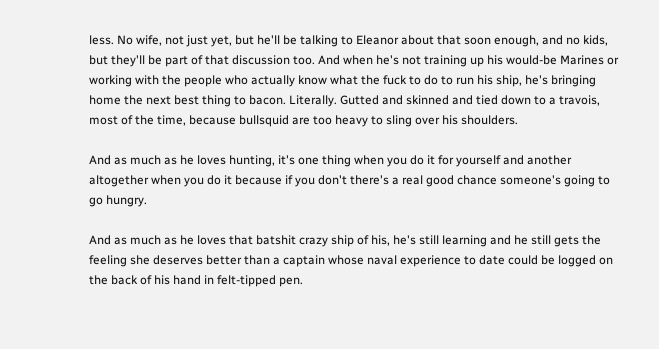less. No wife, not just yet, but he'll be talking to Eleanor about that soon enough, and no kids, but they'll be part of that discussion too. And when he's not training up his would-be Marines or working with the people who actually know what the fuck to do to run his ship, he's bringing home the next best thing to bacon. Literally. Gutted and skinned and tied down to a travois, most of the time, because bullsquid are too heavy to sling over his shoulders.

And as much as he loves hunting, it's one thing when you do it for yourself and another altogether when you do it because if you don't there's a real good chance someone's going to go hungry.

And as much as he loves that batshit crazy ship of his, he's still learning and he still gets the feeling she deserves better than a captain whose naval experience to date could be logged on the back of his hand in felt-tipped pen.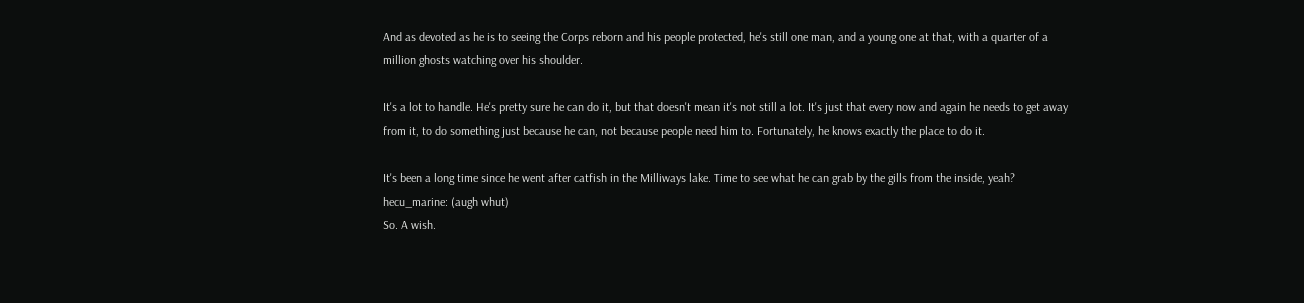And as devoted as he is to seeing the Corps reborn and his people protected, he's still one man, and a young one at that, with a quarter of a million ghosts watching over his shoulder.

It's a lot to handle. He's pretty sure he can do it, but that doesn't mean it's not still a lot. It's just that every now and again he needs to get away from it, to do something just because he can, not because people need him to. Fortunately, he knows exactly the place to do it.

It's been a long time since he went after catfish in the Milliways lake. Time to see what he can grab by the gills from the inside, yeah?
hecu_marine: (augh whut)
So. A wish.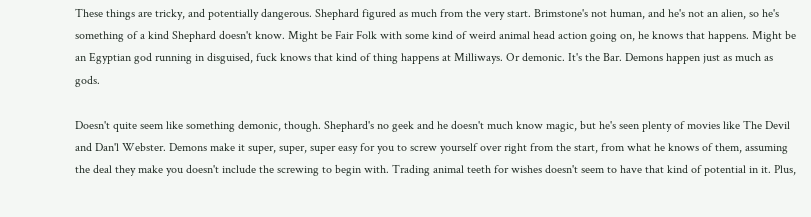These things are tricky, and potentially dangerous. Shephard figured as much from the very start. Brimstone's not human, and he's not an alien, so he's something of a kind Shephard doesn't know. Might be Fair Folk with some kind of weird animal head action going on, he knows that happens. Might be an Egyptian god running in disguised, fuck knows that kind of thing happens at Milliways. Or demonic. It's the Bar. Demons happen just as much as gods.

Doesn't quite seem like something demonic, though. Shephard's no geek and he doesn't much know magic, but he's seen plenty of movies like The Devil and Dan'l Webster. Demons make it super, super, super easy for you to screw yourself over right from the start, from what he knows of them, assuming the deal they make you doesn't include the screwing to begin with. Trading animal teeth for wishes doesn't seem to have that kind of potential in it. Plus,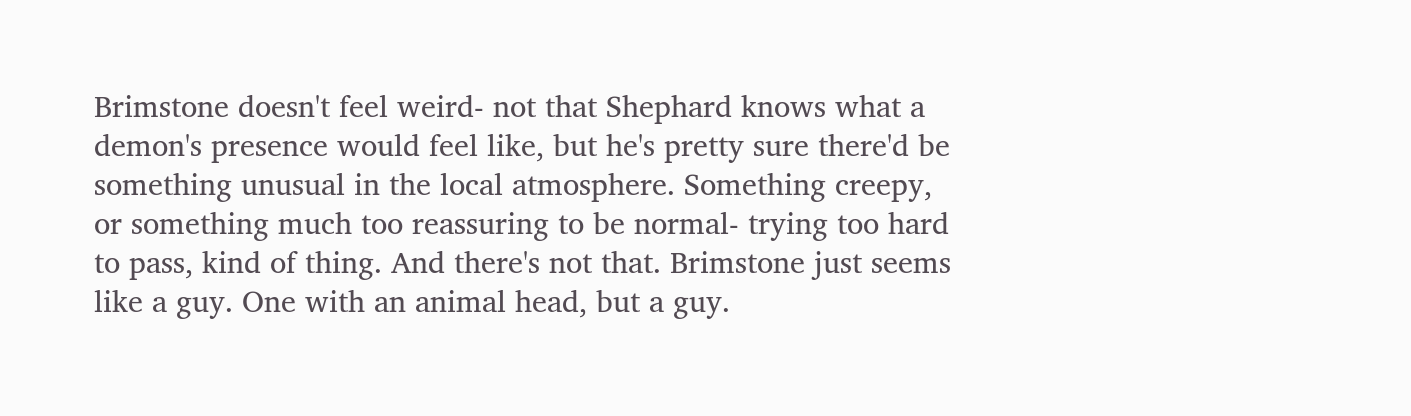Brimstone doesn't feel weird- not that Shephard knows what a demon's presence would feel like, but he's pretty sure there'd be something unusual in the local atmosphere. Something creepy, or something much too reassuring to be normal- trying too hard to pass, kind of thing. And there's not that. Brimstone just seems like a guy. One with an animal head, but a guy.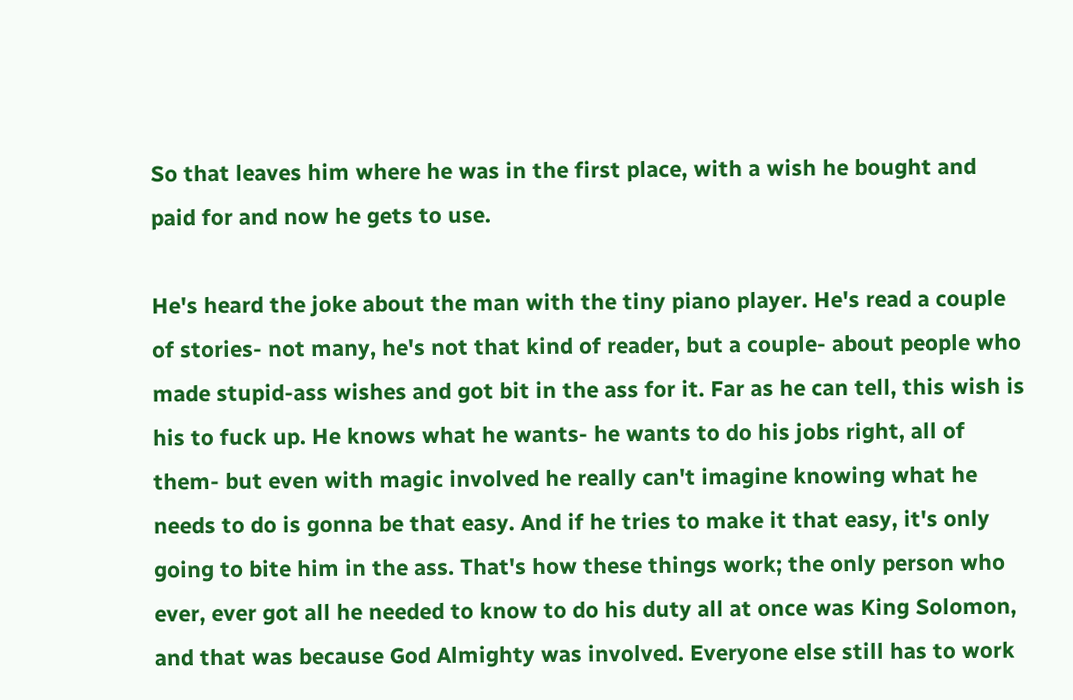So that leaves him where he was in the first place, with a wish he bought and paid for and now he gets to use.

He's heard the joke about the man with the tiny piano player. He's read a couple of stories- not many, he's not that kind of reader, but a couple- about people who made stupid-ass wishes and got bit in the ass for it. Far as he can tell, this wish is his to fuck up. He knows what he wants- he wants to do his jobs right, all of them- but even with magic involved he really can't imagine knowing what he needs to do is gonna be that easy. And if he tries to make it that easy, it's only going to bite him in the ass. That's how these things work; the only person who ever, ever got all he needed to know to do his duty all at once was King Solomon, and that was because God Almighty was involved. Everyone else still has to work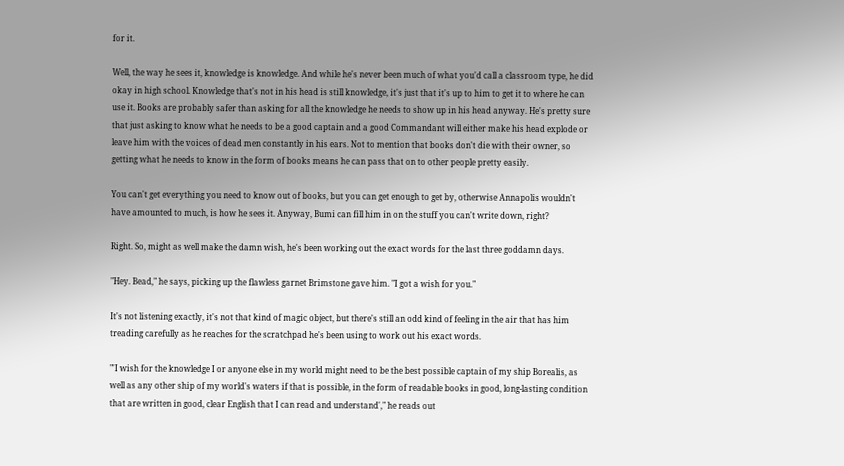for it.

Well, the way he sees it, knowledge is knowledge. And while he's never been much of what you'd call a classroom type, he did okay in high school. Knowledge that's not in his head is still knowledge, it's just that it's up to him to get it to where he can use it. Books are probably safer than asking for all the knowledge he needs to show up in his head anyway. He's pretty sure that just asking to know what he needs to be a good captain and a good Commandant will either make his head explode or leave him with the voices of dead men constantly in his ears. Not to mention that books don't die with their owner, so getting what he needs to know in the form of books means he can pass that on to other people pretty easily.

You can't get everything you need to know out of books, but you can get enough to get by, otherwise Annapolis wouldn't have amounted to much, is how he sees it. Anyway, Bumi can fill him in on the stuff you can't write down, right?

Right. So, might as well make the damn wish, he's been working out the exact words for the last three goddamn days.

"Hey. Bead," he says, picking up the flawless garnet Brimstone gave him. "I got a wish for you."

It's not listening exactly, it's not that kind of magic object, but there's still an odd kind of feeling in the air that has him treading carefully as he reaches for the scratchpad he's been using to work out his exact words.

"'I wish for the knowledge I or anyone else in my world might need to be the best possible captain of my ship Borealis, as well as any other ship of my world's waters if that is possible, in the form of readable books in good, long-lasting condition that are written in good, clear English that I can read and understand'," he reads out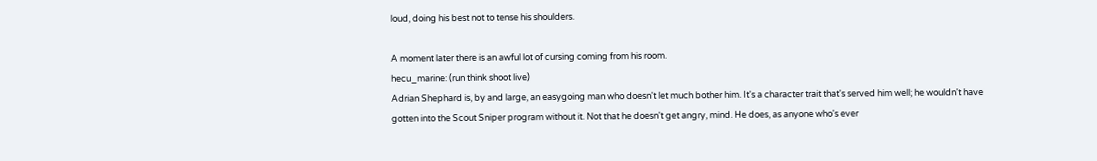loud, doing his best not to tense his shoulders.

A moment later there is an awful lot of cursing coming from his room.
hecu_marine: (run think shoot live)
Adrian Shephard is, by and large, an easygoing man who doesn't let much bother him. It's a character trait that's served him well; he wouldn't have gotten into the Scout Sniper program without it. Not that he doesn't get angry, mind. He does, as anyone who's ever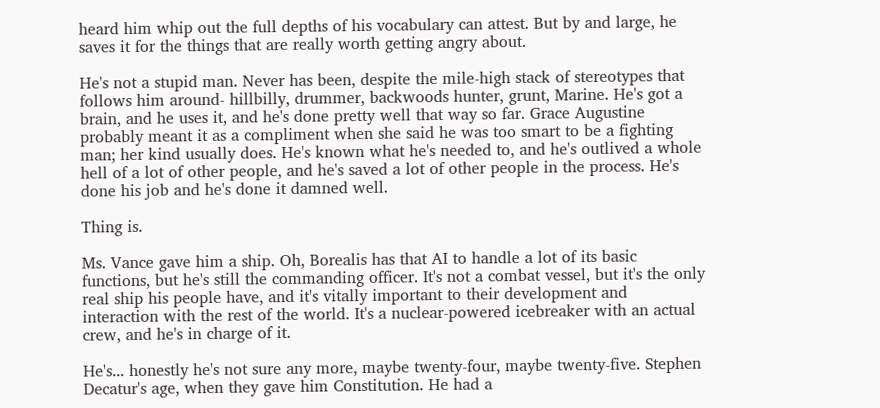heard him whip out the full depths of his vocabulary can attest. But by and large, he saves it for the things that are really worth getting angry about.

He's not a stupid man. Never has been, despite the mile-high stack of stereotypes that follows him around- hillbilly, drummer, backwoods hunter, grunt, Marine. He's got a brain, and he uses it, and he's done pretty well that way so far. Grace Augustine probably meant it as a compliment when she said he was too smart to be a fighting man; her kind usually does. He's known what he's needed to, and he's outlived a whole hell of a lot of other people, and he's saved a lot of other people in the process. He's done his job and he's done it damned well.

Thing is.

Ms. Vance gave him a ship. Oh, Borealis has that AI to handle a lot of its basic functions, but he's still the commanding officer. It's not a combat vessel, but it's the only real ship his people have, and it's vitally important to their development and interaction with the rest of the world. It's a nuclear-powered icebreaker with an actual crew, and he's in charge of it.

He's... honestly he's not sure any more, maybe twenty-four, maybe twenty-five. Stephen Decatur's age, when they gave him Constitution. He had a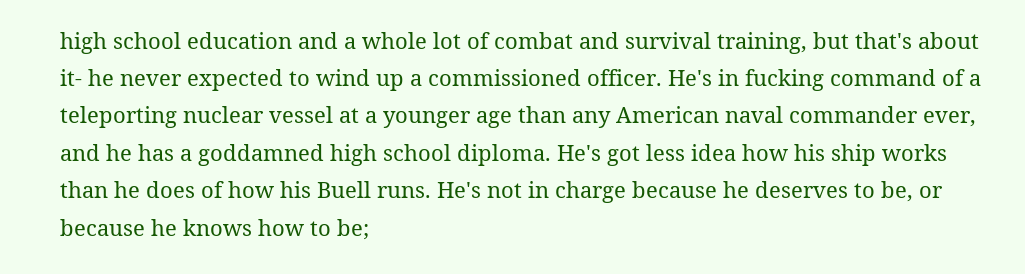high school education and a whole lot of combat and survival training, but that's about it- he never expected to wind up a commissioned officer. He's in fucking command of a teleporting nuclear vessel at a younger age than any American naval commander ever, and he has a goddamned high school diploma. He's got less idea how his ship works than he does of how his Buell runs. He's not in charge because he deserves to be, or because he knows how to be;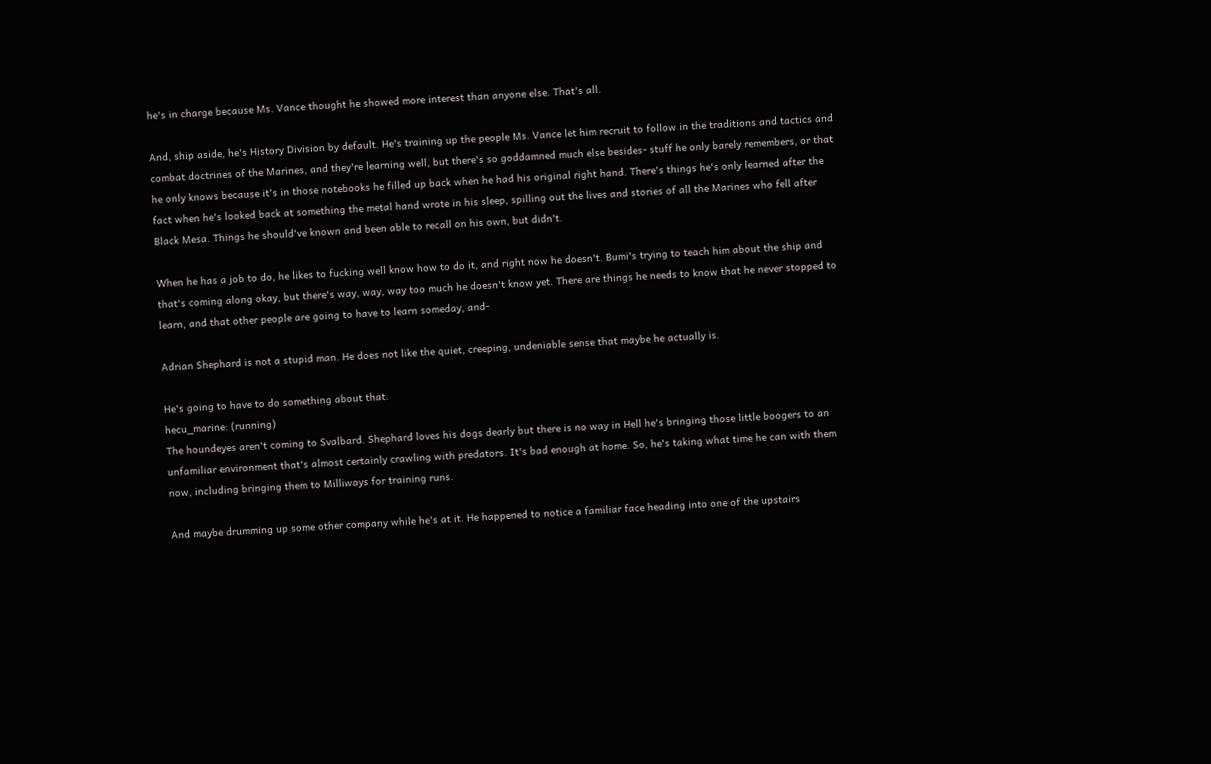he's in charge because Ms. Vance thought he showed more interest than anyone else. That's all.

And, ship aside, he's History Division by default. He's training up the people Ms. Vance let him recruit to follow in the traditions and tactics and combat doctrines of the Marines, and they're learning well, but there's so goddamned much else besides- stuff he only barely remembers, or that he only knows because it's in those notebooks he filled up back when he had his original right hand. There's things he's only learned after the fact when he's looked back at something the metal hand wrote in his sleep, spilling out the lives and stories of all the Marines who fell after Black Mesa. Things he should've known and been able to recall on his own, but didn't.

When he has a job to do, he likes to fucking well know how to do it, and right now he doesn't. Bumi's trying to teach him about the ship and that's coming along okay, but there's way, way, way too much he doesn't know yet. There are things he needs to know that he never stopped to learn, and that other people are going to have to learn someday, and-

Adrian Shephard is not a stupid man. He does not like the quiet, creeping, undeniable sense that maybe he actually is.

He's going to have to do something about that.
hecu_marine: (running)
The houndeyes aren't coming to Svalbard. Shephard loves his dogs dearly but there is no way in Hell he's bringing those little boogers to an unfamiliar environment that's almost certainly crawling with predators. It's bad enough at home. So, he's taking what time he can with them now, including bringing them to Milliways for training runs.

And maybe drumming up some other company while he's at it. He happened to notice a familiar face heading into one of the upstairs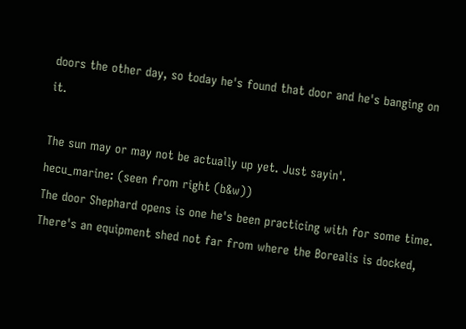doors the other day, so today he's found that door and he's banging on it.

The sun may or may not be actually up yet. Just sayin'.
hecu_marine: (seen from right (b&w))
The door Shephard opens is one he's been practicing with for some time. There's an equipment shed not far from where the Borealis is docked,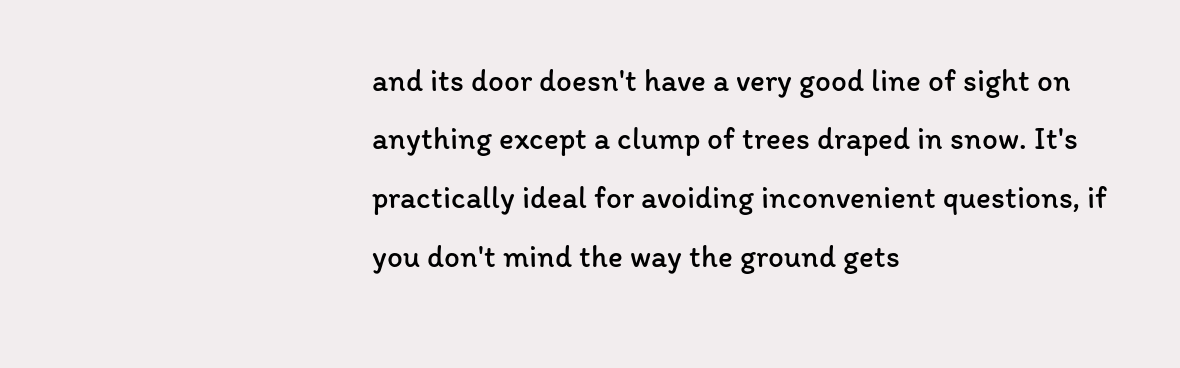and its door doesn't have a very good line of sight on anything except a clump of trees draped in snow. It's practically ideal for avoiding inconvenient questions, if you don't mind the way the ground gets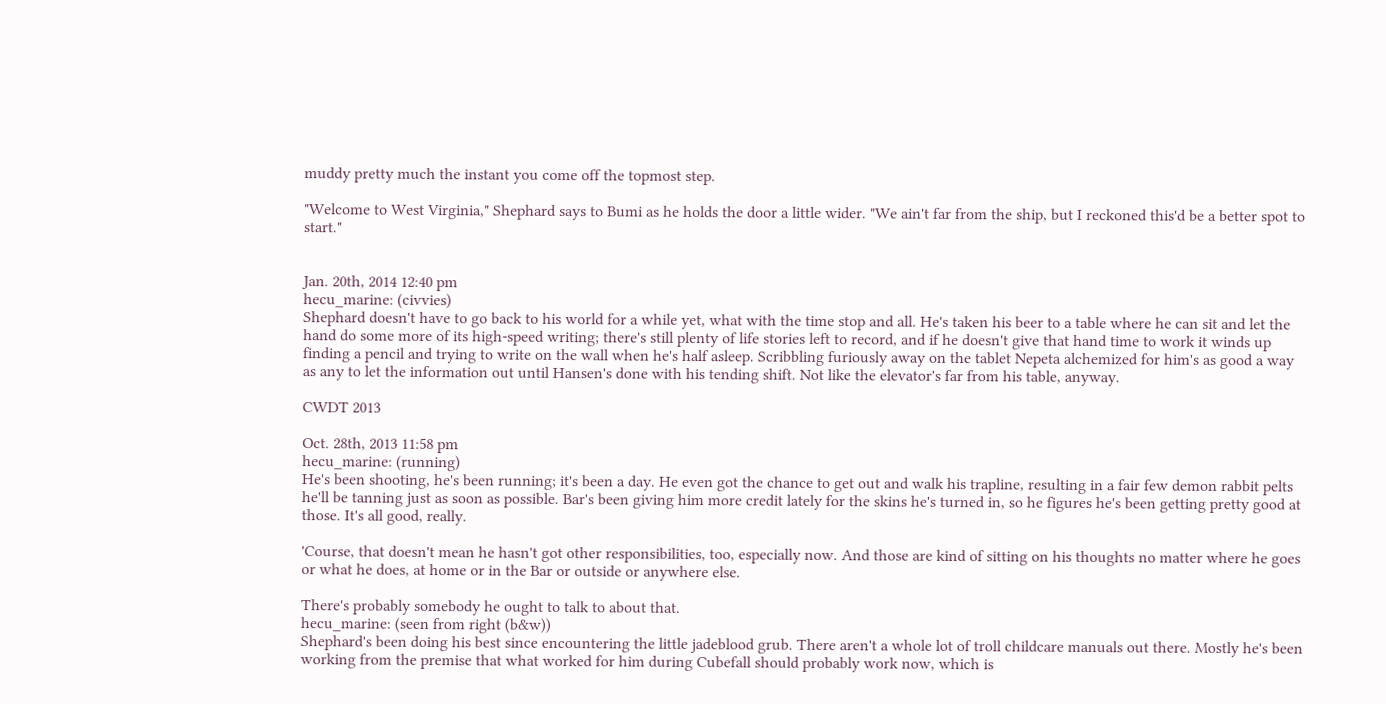muddy pretty much the instant you come off the topmost step.

"Welcome to West Virginia," Shephard says to Bumi as he holds the door a little wider. "We ain't far from the ship, but I reckoned this'd be a better spot to start."


Jan. 20th, 2014 12:40 pm
hecu_marine: (civvies)
Shephard doesn't have to go back to his world for a while yet, what with the time stop and all. He's taken his beer to a table where he can sit and let the hand do some more of its high-speed writing; there's still plenty of life stories left to record, and if he doesn't give that hand time to work it winds up finding a pencil and trying to write on the wall when he's half asleep. Scribbling furiously away on the tablet Nepeta alchemized for him's as good a way as any to let the information out until Hansen's done with his tending shift. Not like the elevator's far from his table, anyway.

CWDT 2013

Oct. 28th, 2013 11:58 pm
hecu_marine: (running)
He's been shooting, he's been running; it's been a day. He even got the chance to get out and walk his trapline, resulting in a fair few demon rabbit pelts he'll be tanning just as soon as possible. Bar's been giving him more credit lately for the skins he's turned in, so he figures he's been getting pretty good at those. It's all good, really.

'Course, that doesn't mean he hasn't got other responsibilities, too, especially now. And those are kind of sitting on his thoughts no matter where he goes or what he does, at home or in the Bar or outside or anywhere else.

There's probably somebody he ought to talk to about that.
hecu_marine: (seen from right (b&w))
Shephard's been doing his best since encountering the little jadeblood grub. There aren't a whole lot of troll childcare manuals out there. Mostly he's been working from the premise that what worked for him during Cubefall should probably work now, which is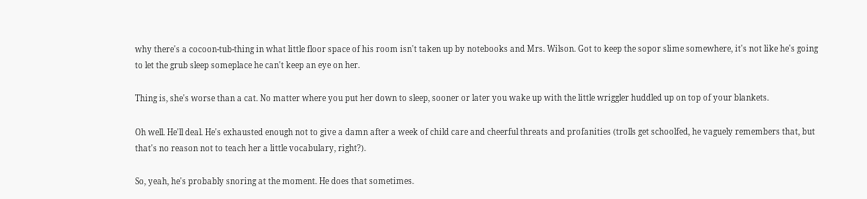why there's a cocoon-tub-thing in what little floor space of his room isn't taken up by notebooks and Mrs. Wilson. Got to keep the sopor slime somewhere, it's not like he's going to let the grub sleep someplace he can't keep an eye on her.

Thing is, she's worse than a cat. No matter where you put her down to sleep, sooner or later you wake up with the little wriggler huddled up on top of your blankets.

Oh well. He'll deal. He's exhausted enough not to give a damn after a week of child care and cheerful threats and profanities (trolls get schoolfed, he vaguely remembers that, but that's no reason not to teach her a little vocabulary, right?).

So, yeah, he's probably snoring at the moment. He does that sometimes.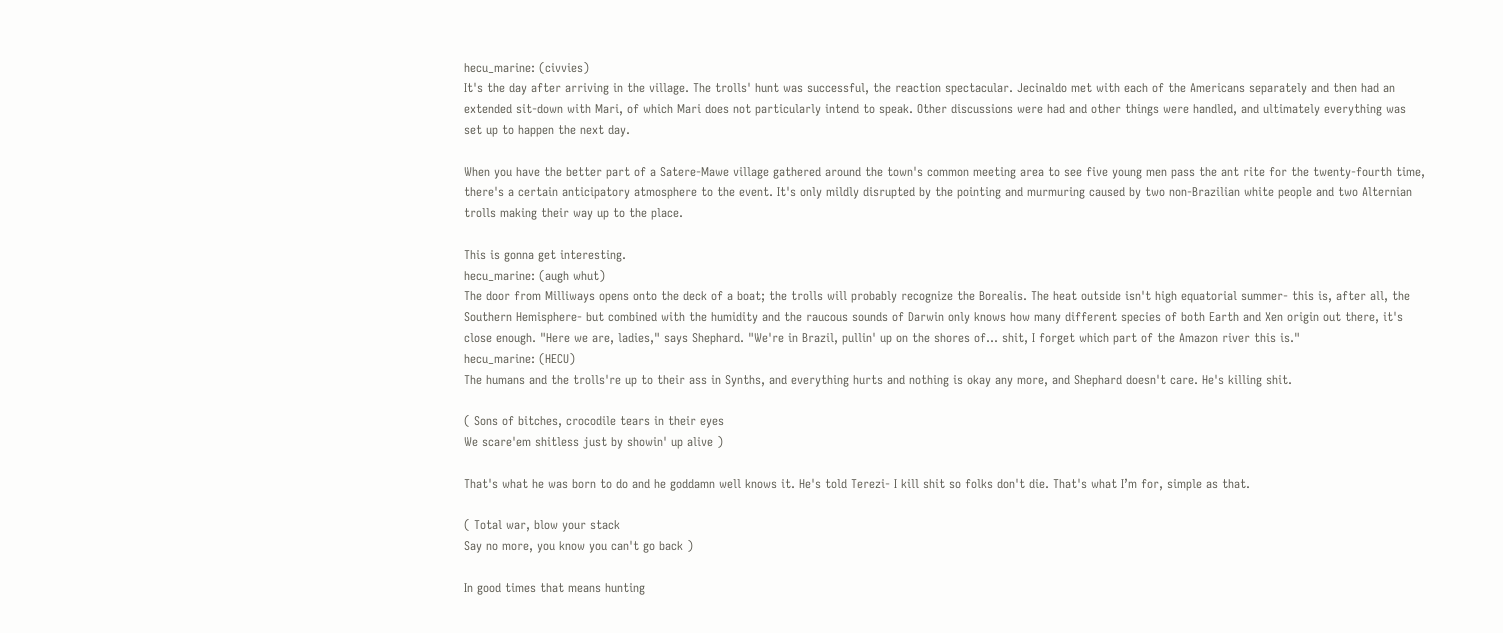hecu_marine: (civvies)
It's the day after arriving in the village. The trolls' hunt was successful, the reaction spectacular. Jecinaldo met with each of the Americans separately and then had an extended sit-down with Mari, of which Mari does not particularly intend to speak. Other discussions were had and other things were handled, and ultimately everything was set up to happen the next day.

When you have the better part of a Satere-Mawe village gathered around the town's common meeting area to see five young men pass the ant rite for the twenty-fourth time, there's a certain anticipatory atmosphere to the event. It's only mildly disrupted by the pointing and murmuring caused by two non-Brazilian white people and two Alternian trolls making their way up to the place.

This is gonna get interesting.
hecu_marine: (augh whut)
The door from Milliways opens onto the deck of a boat; the trolls will probably recognize the Borealis. The heat outside isn't high equatorial summer- this is, after all, the Southern Hemisphere- but combined with the humidity and the raucous sounds of Darwin only knows how many different species of both Earth and Xen origin out there, it's close enough. "Here we are, ladies," says Shephard. "We're in Brazil, pullin' up on the shores of... shit, I forget which part of the Amazon river this is."
hecu_marine: (HECU)
The humans and the trolls're up to their ass in Synths, and everything hurts and nothing is okay any more, and Shephard doesn't care. He's killing shit.

( Sons of bitches, crocodile tears in their eyes
We scare'em shitless just by showin' up alive )

That's what he was born to do and he goddamn well knows it. He's told Terezi- I kill shit so folks don't die. That's what I’m for, simple as that.

( Total war, blow your stack
Say no more, you know you can't go back )

In good times that means hunting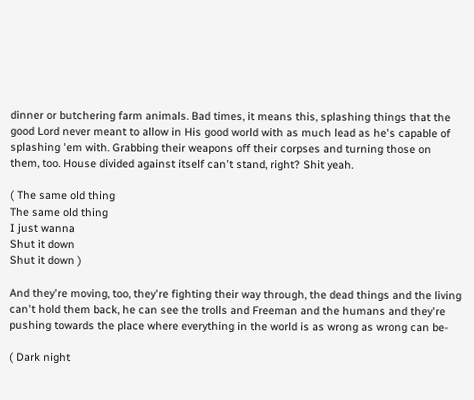dinner or butchering farm animals. Bad times, it means this, splashing things that the good Lord never meant to allow in His good world with as much lead as he's capable of splashing 'em with. Grabbing their weapons off their corpses and turning those on them, too. House divided against itself can't stand, right? Shit yeah.

( The same old thing
The same old thing
I just wanna
Shut it down
Shut it down )

And they're moving, too, they're fighting their way through, the dead things and the living can't hold them back, he can see the trolls and Freeman and the humans and they're pushing towards the place where everything in the world is as wrong as wrong can be-

( Dark night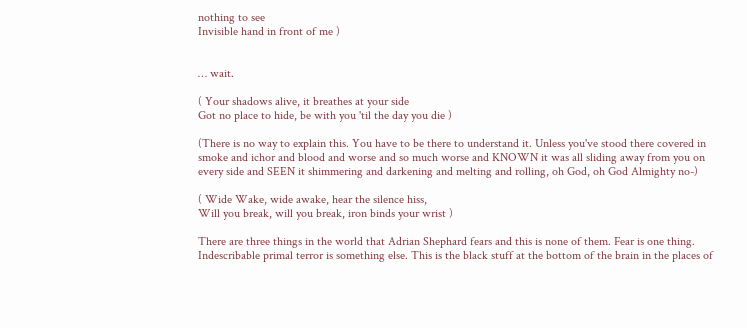nothing to see
Invisible hand in front of me )


… wait.

( Your shadows alive, it breathes at your side
Got no place to hide, be with you 'til the day you die )

(There is no way to explain this. You have to be there to understand it. Unless you've stood there covered in smoke and ichor and blood and worse and so much worse and KNOWN it was all sliding away from you on every side and SEEN it shimmering and darkening and melting and rolling, oh God, oh God Almighty no-)

( Wide Wake, wide awake, hear the silence hiss,
Will you break, will you break, iron binds your wrist )

There are three things in the world that Adrian Shephard fears and this is none of them. Fear is one thing. Indescribable primal terror is something else. This is the black stuff at the bottom of the brain in the places of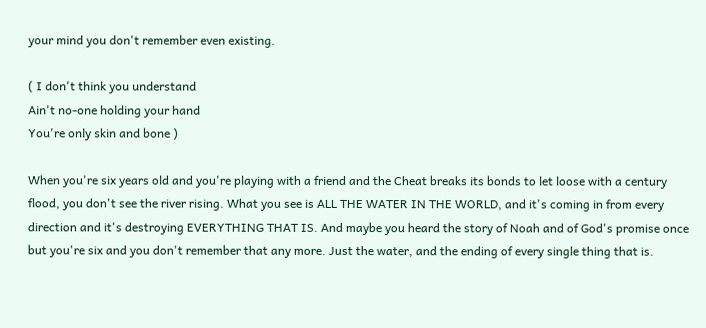your mind you don't remember even existing.

( I don't think you understand
Ain't no-one holding your hand
You're only skin and bone )

When you're six years old and you're playing with a friend and the Cheat breaks its bonds to let loose with a century flood, you don't see the river rising. What you see is ALL THE WATER IN THE WORLD, and it's coming in from every direction and it's destroying EVERYTHING THAT IS. And maybe you heard the story of Noah and of God's promise once but you're six and you don't remember that any more. Just the water, and the ending of every single thing that is.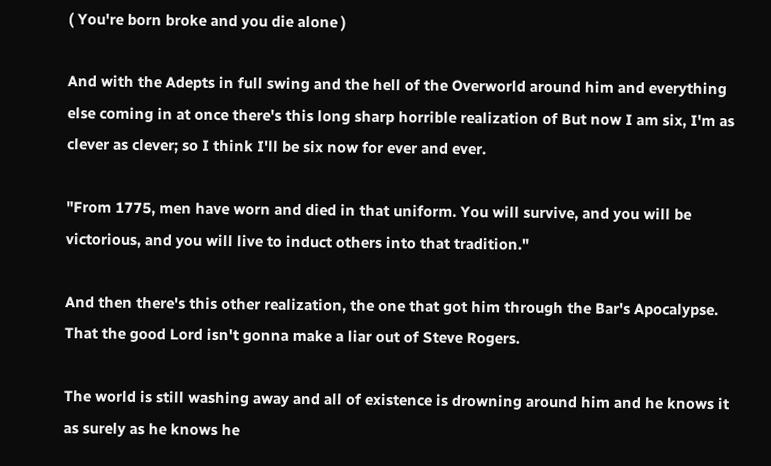( You're born broke and you die alone )

And with the Adepts in full swing and the hell of the Overworld around him and everything else coming in at once there's this long sharp horrible realization of But now I am six, I'm as clever as clever; so I think I'll be six now for ever and ever.

"From 1775, men have worn and died in that uniform. You will survive, and you will be victorious, and you will live to induct others into that tradition."

And then there's this other realization, the one that got him through the Bar's Apocalypse. That the good Lord isn't gonna make a liar out of Steve Rogers.

The world is still washing away and all of existence is drowning around him and he knows it as surely as he knows he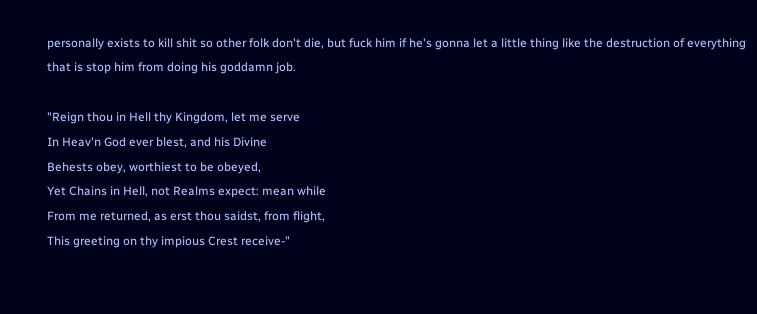personally exists to kill shit so other folk don't die, but fuck him if he's gonna let a little thing like the destruction of everything that is stop him from doing his goddamn job.

"Reign thou in Hell thy Kingdom, let me serve
In Heav'n God ever blest, and his Divine
Behests obey, worthiest to be obeyed,
Yet Chains in Hell, not Realms expect: mean while
From me returned, as erst thou saidst, from flight,
This greeting on thy impious Crest receive-"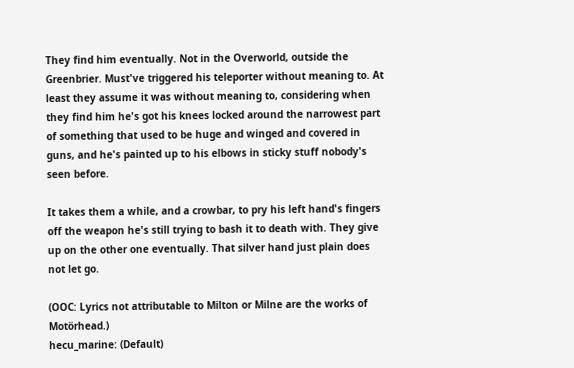They find him eventually. Not in the Overworld, outside the Greenbrier. Must've triggered his teleporter without meaning to. At least they assume it was without meaning to, considering when they find him he's got his knees locked around the narrowest part of something that used to be huge and winged and covered in guns, and he's painted up to his elbows in sticky stuff nobody's seen before.

It takes them a while, and a crowbar, to pry his left hand's fingers off the weapon he's still trying to bash it to death with. They give up on the other one eventually. That silver hand just plain does not let go.

(OOC: Lyrics not attributable to Milton or Milne are the works of Motörhead.)
hecu_marine: (Default)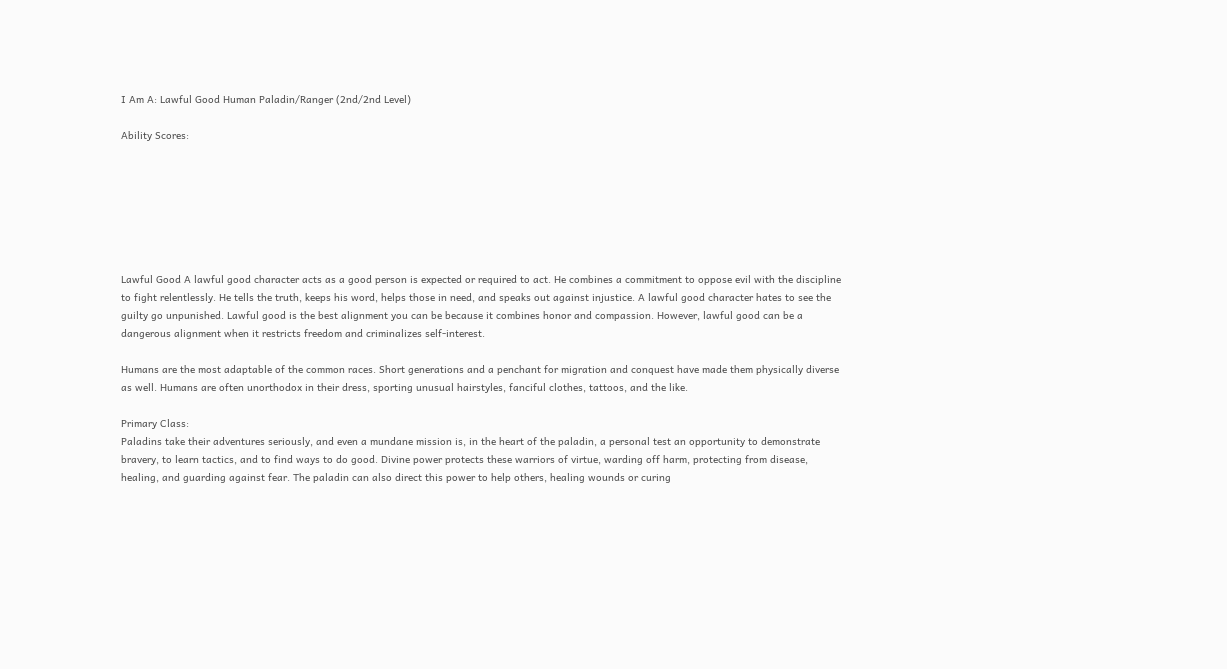I Am A: Lawful Good Human Paladin/Ranger (2nd/2nd Level)

Ability Scores:







Lawful Good A lawful good character acts as a good person is expected or required to act. He combines a commitment to oppose evil with the discipline to fight relentlessly. He tells the truth, keeps his word, helps those in need, and speaks out against injustice. A lawful good character hates to see the guilty go unpunished. Lawful good is the best alignment you can be because it combines honor and compassion. However, lawful good can be a dangerous alignment when it restricts freedom and criminalizes self-interest.

Humans are the most adaptable of the common races. Short generations and a penchant for migration and conquest have made them physically diverse as well. Humans are often unorthodox in their dress, sporting unusual hairstyles, fanciful clothes, tattoos, and the like.

Primary Class:
Paladins take their adventures seriously, and even a mundane mission is, in the heart of the paladin, a personal test an opportunity to demonstrate bravery, to learn tactics, and to find ways to do good. Divine power protects these warriors of virtue, warding off harm, protecting from disease, healing, and guarding against fear. The paladin can also direct this power to help others, healing wounds or curing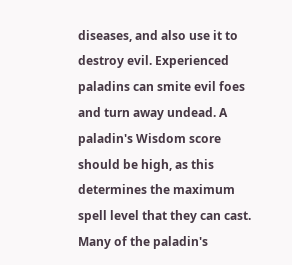diseases, and also use it to destroy evil. Experienced paladins can smite evil foes and turn away undead. A paladin's Wisdom score should be high, as this determines the maximum spell level that they can cast. Many of the paladin's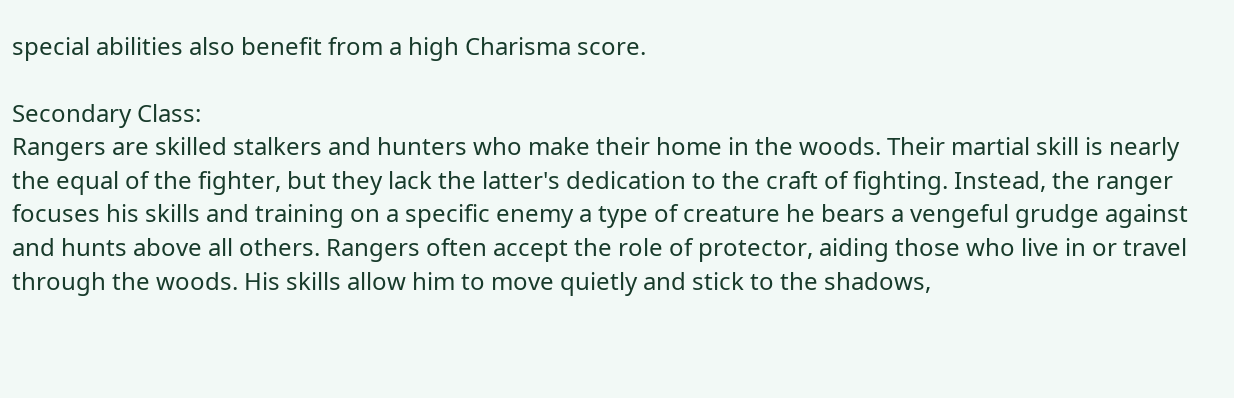special abilities also benefit from a high Charisma score.

Secondary Class:
Rangers are skilled stalkers and hunters who make their home in the woods. Their martial skill is nearly the equal of the fighter, but they lack the latter's dedication to the craft of fighting. Instead, the ranger focuses his skills and training on a specific enemy a type of creature he bears a vengeful grudge against and hunts above all others. Rangers often accept the role of protector, aiding those who live in or travel through the woods. His skills allow him to move quietly and stick to the shadows,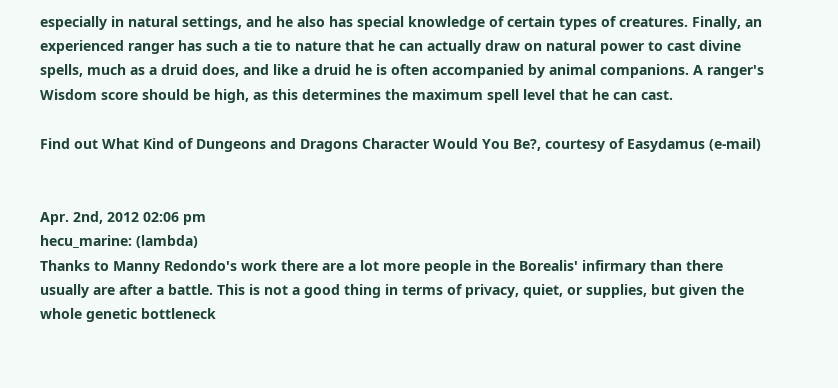especially in natural settings, and he also has special knowledge of certain types of creatures. Finally, an experienced ranger has such a tie to nature that he can actually draw on natural power to cast divine spells, much as a druid does, and like a druid he is often accompanied by animal companions. A ranger's Wisdom score should be high, as this determines the maximum spell level that he can cast.

Find out What Kind of Dungeons and Dragons Character Would You Be?, courtesy of Easydamus (e-mail)


Apr. 2nd, 2012 02:06 pm
hecu_marine: (lambda)
Thanks to Manny Redondo's work there are a lot more people in the Borealis' infirmary than there usually are after a battle. This is not a good thing in terms of privacy, quiet, or supplies, but given the whole genetic bottleneck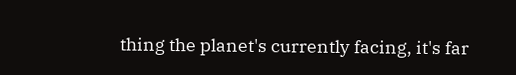thing the planet's currently facing, it's far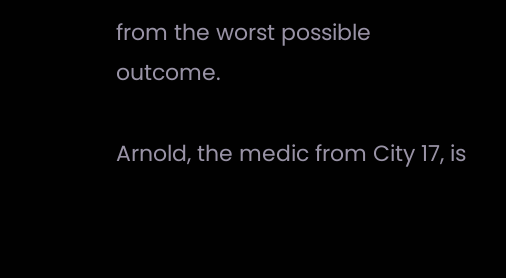from the worst possible outcome.

Arnold, the medic from City 17, is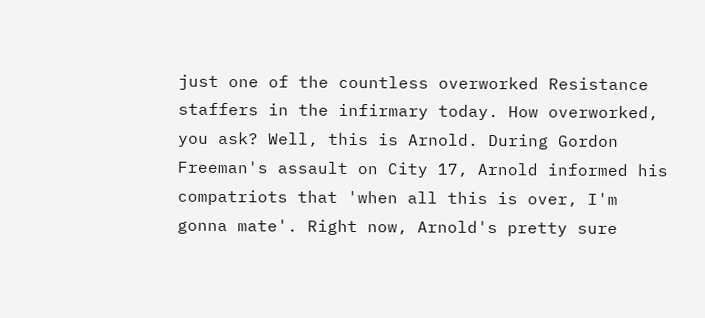just one of the countless overworked Resistance staffers in the infirmary today. How overworked, you ask? Well, this is Arnold. During Gordon Freeman's assault on City 17, Arnold informed his compatriots that 'when all this is over, I'm gonna mate'. Right now, Arnold's pretty sure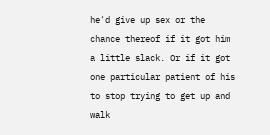he'd give up sex or the chance thereof if it got him a little slack. Or if it got one particular patient of his to stop trying to get up and walk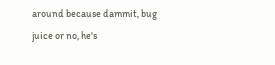around because dammit, bug juice or no, he's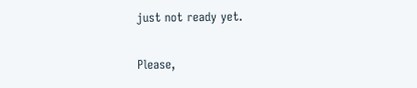just not ready yet.

Please,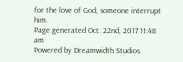for the love of God, someone interrupt him.
Page generated Oct. 22nd, 2017 11:48 am
Powered by Dreamwidth Studios